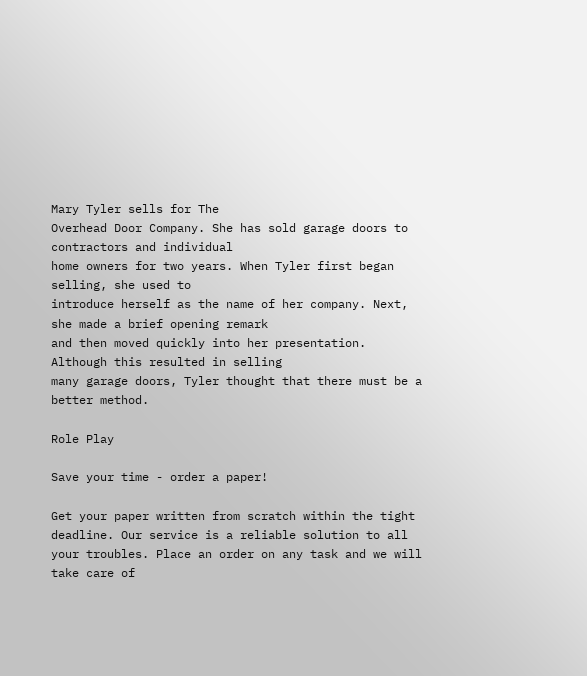Mary Tyler sells for The
Overhead Door Company. She has sold garage doors to contractors and individual
home owners for two years. When Tyler first began selling, she used to
introduce herself as the name of her company. Next, she made a brief opening remark
and then moved quickly into her presentation. Although this resulted in selling
many garage doors, Tyler thought that there must be a better method.

Role Play

Save your time - order a paper!

Get your paper written from scratch within the tight deadline. Our service is a reliable solution to all your troubles. Place an order on any task and we will take care of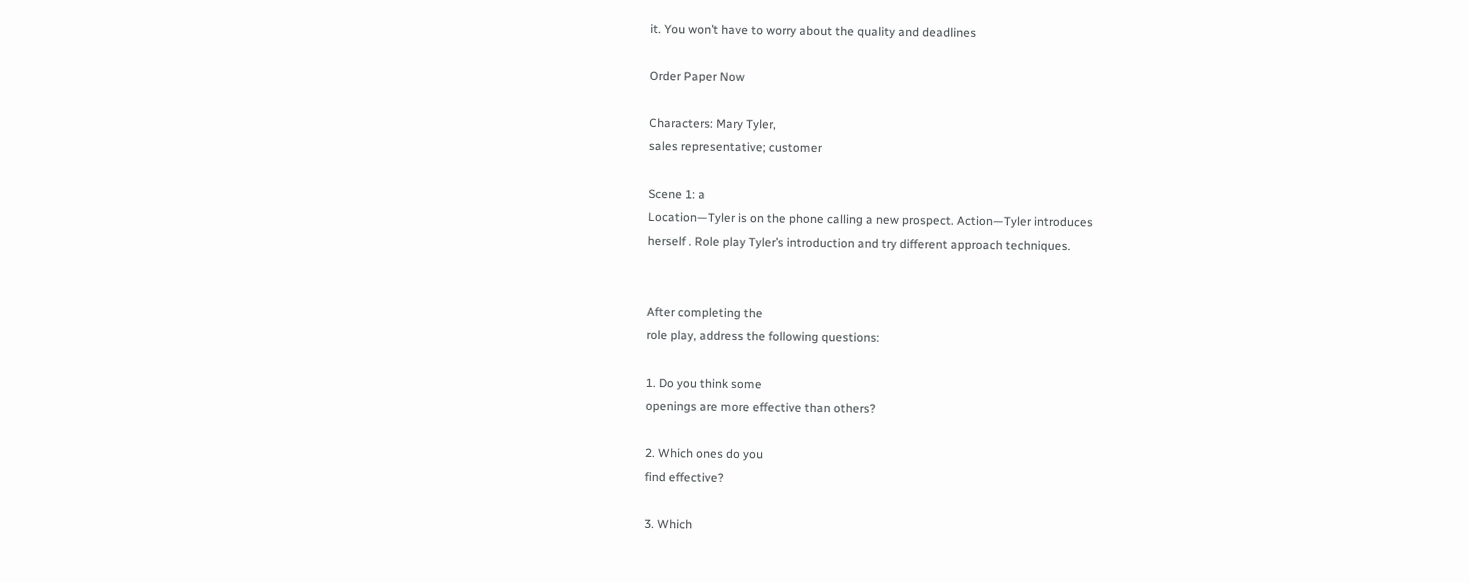it. You won’t have to worry about the quality and deadlines

Order Paper Now

Characters: Mary Tyler,
sales representative; customer

Scene 1: a
Location—Tyler is on the phone calling a new prospect. Action—Tyler introduces
herself . Role play Tyler’s introduction and try different approach techniques.


After completing the
role play, address the following questions:

1. Do you think some
openings are more effective than others?

2. Which ones do you
find effective?

3. Which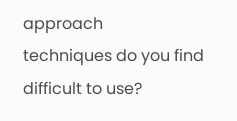approach
techniques do you find difficult to use?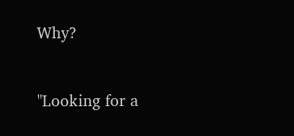Why?


"Looking for a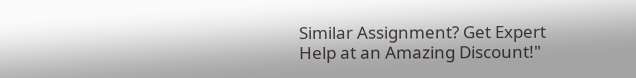Similar Assignment? Get Expert Help at an Amazing Discount!"